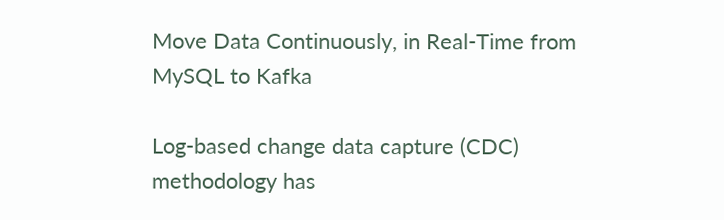Move Data Continuously, in Real-Time from MySQL to Kafka

Log-based change data capture (CDC) methodology has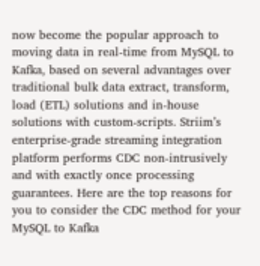now become the popular approach to moving data in real-time from MySQL to Kafka, based on several advantages over traditional bulk data extract, transform, load (ETL) solutions and in-house solutions with custom-scripts. Striim’s enterprise-grade streaming integration platform performs CDC non-intrusively and with exactly once processing guarantees. Here are the top reasons for you to consider the CDC method for your MySQL to Kafka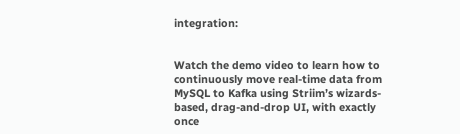integration:


Watch the demo video to learn how to continuously move real-time data from MySQL to Kafka using Striim’s wizards-based, drag-and-drop UI, with exactly once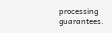processing guarantees.